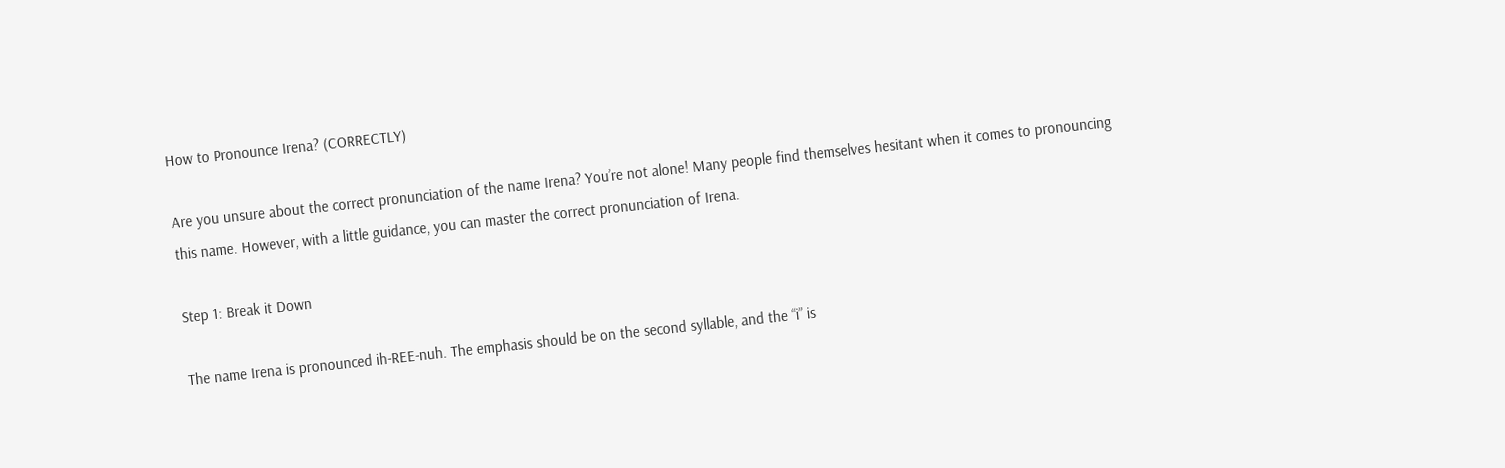How to Pronounce Irena? (CORRECTLY)

Are you unsure about the correct pronunciation of the name Irena? You’re not alone! Many people find themselves hesitant when it comes to pronouncing this name. However, with a little guidance, you can master the correct pronunciation of Irena.

Step 1: Break it Down

The name Irena is pronounced ih-REE-nuh. The emphasis should be on the second syllable, and the “i” is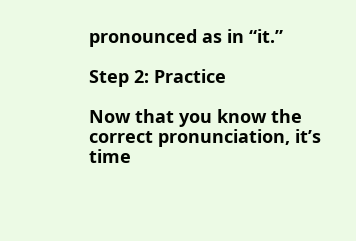pronounced as in “it.”

Step 2: Practice

Now that you know the correct pronunciation, it’s time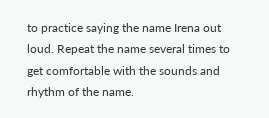to practice saying the name Irena out loud. Repeat the name several times to get comfortable with the sounds and rhythm of the name.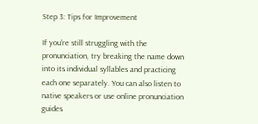Step 3: Tips for Improvement

If you’re still struggling with the pronunciation, try breaking the name down into its individual syllables and practicing each one separately. You can also listen to native speakers or use online pronunciation guides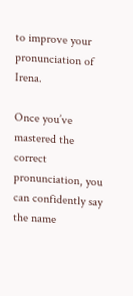to improve your pronunciation of Irena.

Once you’ve mastered the correct pronunciation, you can confidently say the name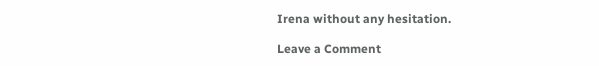Irena without any hesitation.

Leave a Comment